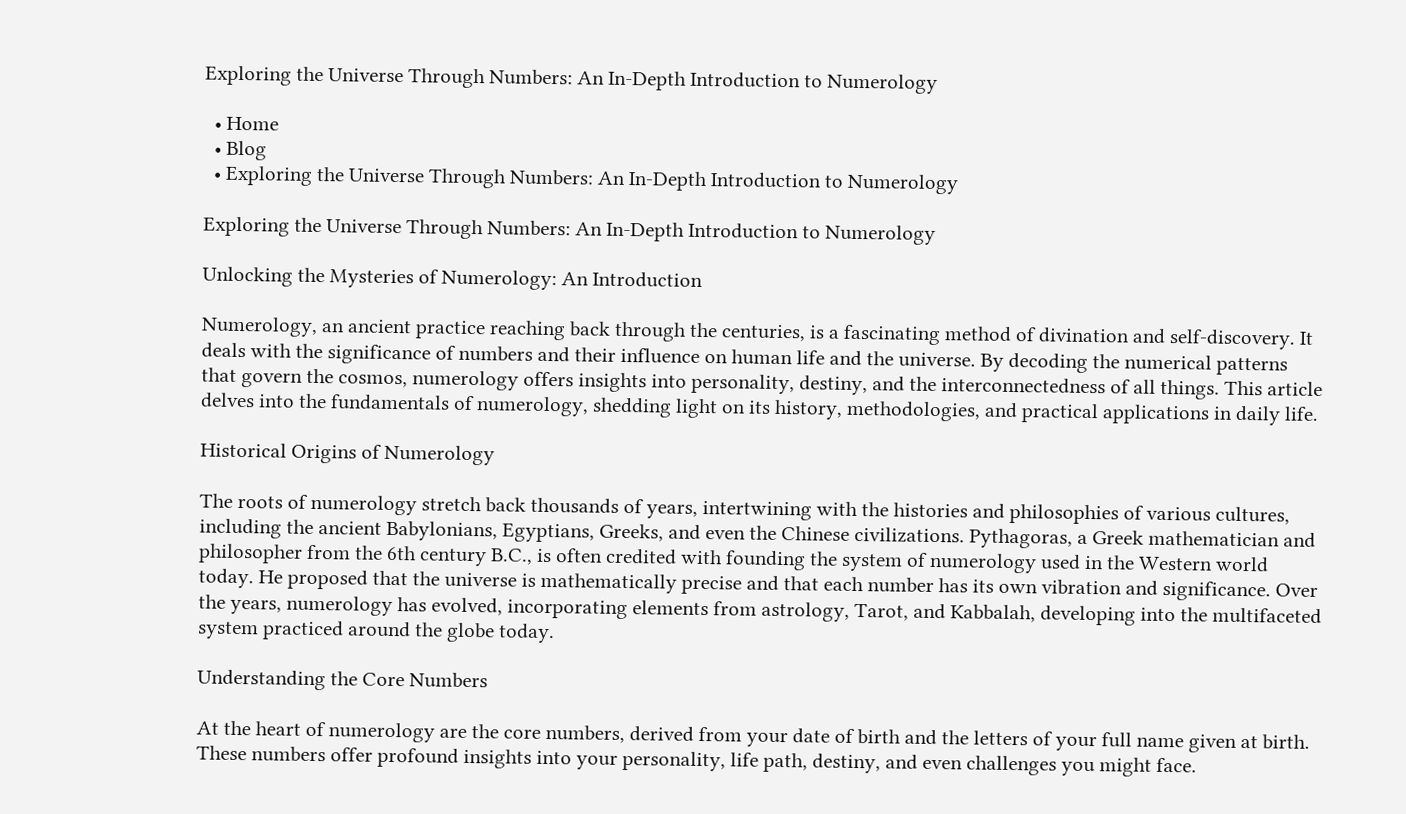Exploring the Universe Through Numbers: An In-Depth Introduction to Numerology

  • Home
  • Blog
  • Exploring the Universe Through Numbers: An In-Depth Introduction to Numerology

Exploring the Universe Through Numbers: An In-Depth Introduction to Numerology

Unlocking the Mysteries of Numerology: An Introduction

Numerology, an ancient practice reaching back through the centuries, is a fascinating method of divination and self-discovery. It deals with the significance of numbers and their influence on human life and the universe. By decoding the numerical patterns that govern the cosmos, numerology offers insights into personality, destiny, and the interconnectedness of all things. This article delves into the fundamentals of numerology, shedding light on its history, methodologies, and practical applications in daily life.

Historical Origins of Numerology

The roots of numerology stretch back thousands of years, intertwining with the histories and philosophies of various cultures, including the ancient Babylonians, Egyptians, Greeks, and even the Chinese civilizations. Pythagoras, a Greek mathematician and philosopher from the 6th century B.C., is often credited with founding the system of numerology used in the Western world today. He proposed that the universe is mathematically precise and that each number has its own vibration and significance. Over the years, numerology has evolved, incorporating elements from astrology, Tarot, and Kabbalah, developing into the multifaceted system practiced around the globe today.

Understanding the Core Numbers

At the heart of numerology are the core numbers, derived from your date of birth and the letters of your full name given at birth. These numbers offer profound insights into your personality, life path, destiny, and even challenges you might face.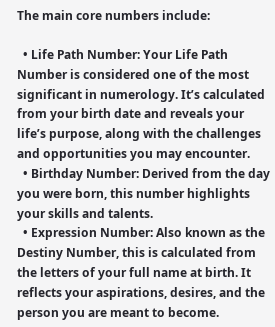The main core numbers include:

  • Life Path Number: Your Life Path Number is considered one of the most significant in numerology. It’s calculated from your birth date and reveals your life’s purpose, along with the challenges and opportunities you may encounter.
  • Birthday Number: Derived from the day you were born, this number highlights your skills and talents.
  • Expression Number: Also known as the Destiny Number, this is calculated from the letters of your full name at birth. It reflects your aspirations, desires, and the person you are meant to become.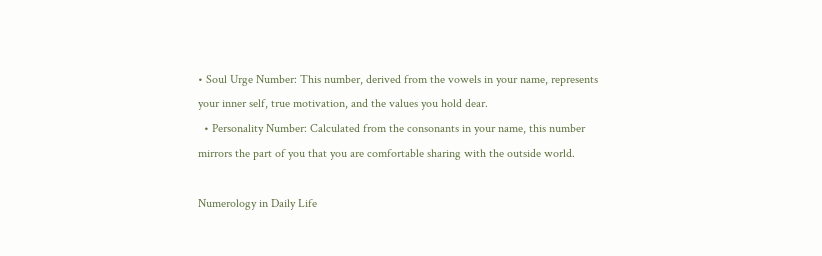• Soul Urge Number: This number, derived from the vowels in your name, represents your inner self, true motivation, and the values you hold dear.
  • Personality Number: Calculated from the consonants in your name, this number mirrors the part of you that you are comfortable sharing with the outside world.

Numerology in Daily Life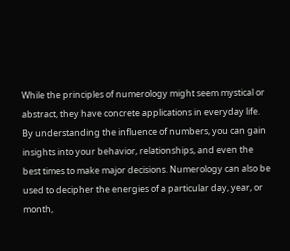While the principles of numerology might seem mystical or abstract, they have concrete applications in everyday life. By understanding the influence of numbers, you can gain insights into your behavior, relationships, and even the best times to make major decisions. Numerology can also be used to decipher the energies of a particular day, year, or month,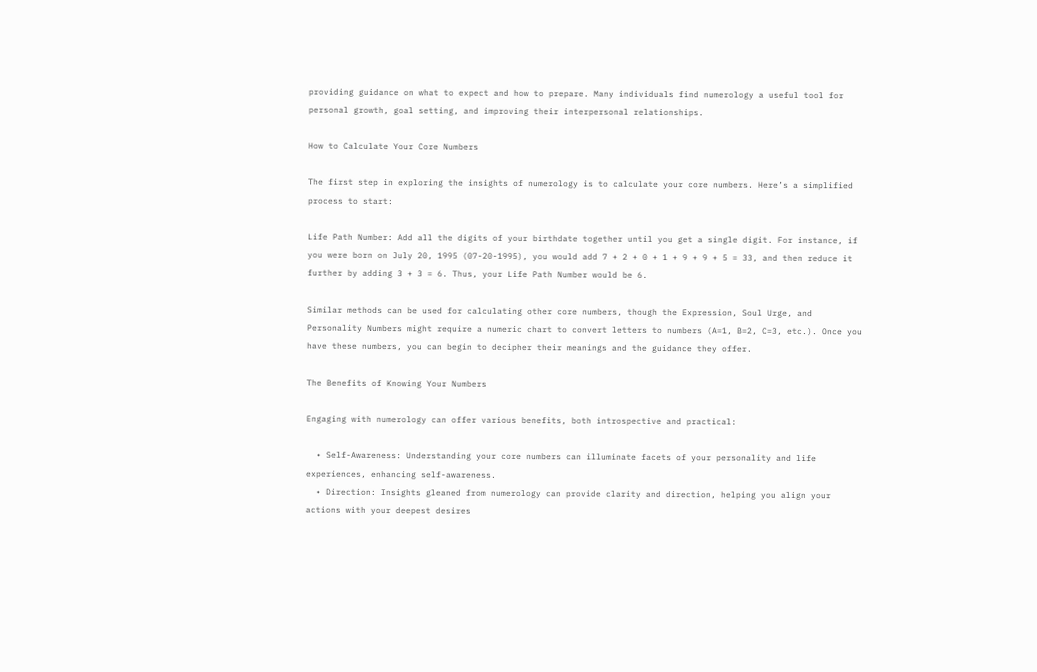providing guidance on what to expect and how to prepare. Many individuals find numerology a useful tool for personal growth, goal setting, and improving their interpersonal relationships.

How to Calculate Your Core Numbers

The first step in exploring the insights of numerology is to calculate your core numbers. Here’s a simplified process to start:

Life Path Number: Add all the digits of your birthdate together until you get a single digit. For instance, if you were born on July 20, 1995 (07-20-1995), you would add 7 + 2 + 0 + 1 + 9 + 9 + 5 = 33, and then reduce it further by adding 3 + 3 = 6. Thus, your Life Path Number would be 6.

Similar methods can be used for calculating other core numbers, though the Expression, Soul Urge, and Personality Numbers might require a numeric chart to convert letters to numbers (A=1, B=2, C=3, etc.). Once you have these numbers, you can begin to decipher their meanings and the guidance they offer.

The Benefits of Knowing Your Numbers

Engaging with numerology can offer various benefits, both introspective and practical:

  • Self-Awareness: Understanding your core numbers can illuminate facets of your personality and life experiences, enhancing self-awareness.
  • Direction: Insights gleaned from numerology can provide clarity and direction, helping you align your actions with your deepest desires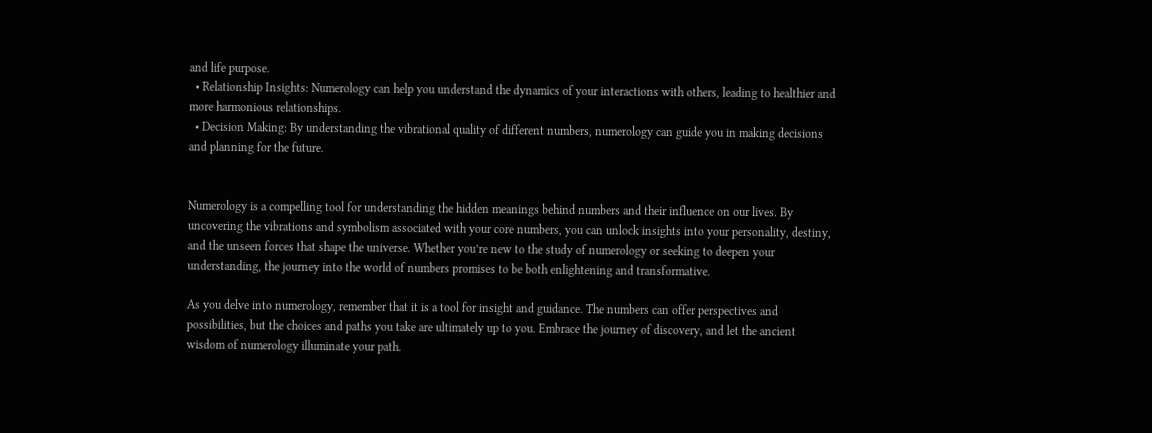and life purpose.
  • Relationship Insights: Numerology can help you understand the dynamics of your interactions with others, leading to healthier and more harmonious relationships.
  • Decision Making: By understanding the vibrational quality of different numbers, numerology can guide you in making decisions and planning for the future.


Numerology is a compelling tool for understanding the hidden meanings behind numbers and their influence on our lives. By uncovering the vibrations and symbolism associated with your core numbers, you can unlock insights into your personality, destiny, and the unseen forces that shape the universe. Whether you’re new to the study of numerology or seeking to deepen your understanding, the journey into the world of numbers promises to be both enlightening and transformative.

As you delve into numerology, remember that it is a tool for insight and guidance. The numbers can offer perspectives and possibilities, but the choices and paths you take are ultimately up to you. Embrace the journey of discovery, and let the ancient wisdom of numerology illuminate your path.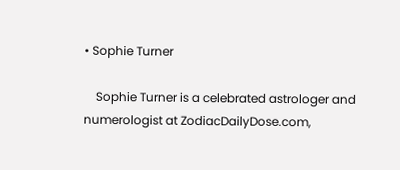• Sophie Turner

    Sophie Turner is a celebrated astrologer and numerologist at ZodiacDailyDose.com,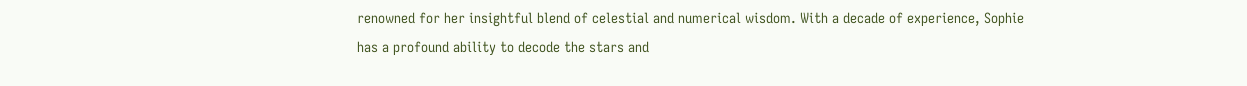renowned for her insightful blend of celestial and numerical wisdom. With a decade of experience, Sophie has a profound ability to decode the stars and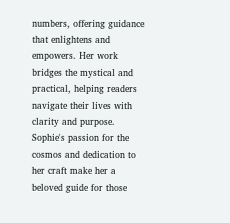numbers, offering guidance that enlightens and empowers. Her work bridges the mystical and practical, helping readers navigate their lives with clarity and purpose. Sophie's passion for the cosmos and dedication to her craft make her a beloved guide for those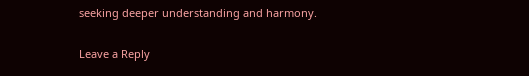seeking deeper understanding and harmony.

Leave a Reply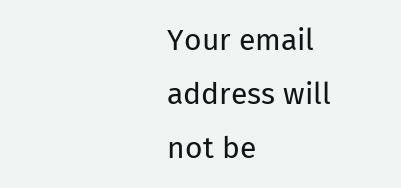Your email address will not be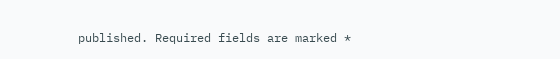published. Required fields are marked *